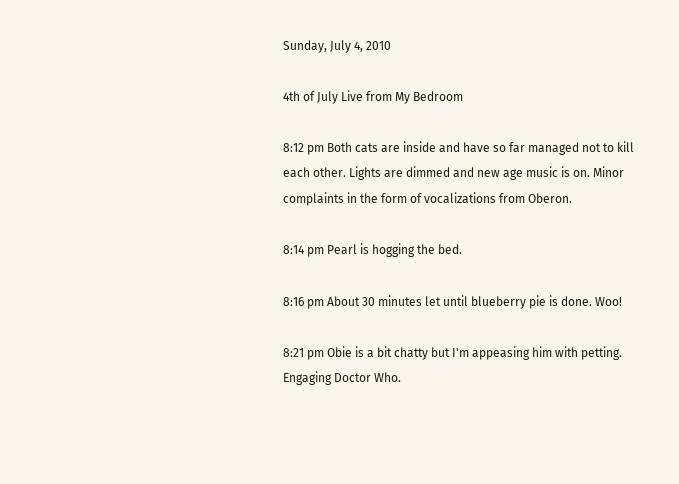Sunday, July 4, 2010

4th of July Live from My Bedroom

8:12 pm Both cats are inside and have so far managed not to kill each other. Lights are dimmed and new age music is on. Minor complaints in the form of vocalizations from Oberon.

8:14 pm Pearl is hogging the bed.

8:16 pm About 30 minutes let until blueberry pie is done. Woo!

8:21 pm Obie is a bit chatty but I'm appeasing him with petting. Engaging Doctor Who.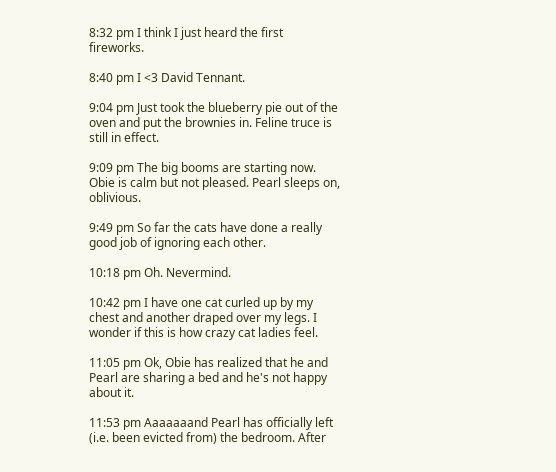8:32 pm I think I just heard the first fireworks.

8:40 pm I <3 David Tennant.

9:04 pm Just took the blueberry pie out of the oven and put the brownies in. Feline truce is still in effect.

9:09 pm The big booms are starting now. Obie is calm but not pleased. Pearl sleeps on, oblivious.

9:49 pm So far the cats have done a really good job of ignoring each other.

10:18 pm Oh. Nevermind.

10:42 pm I have one cat curled up by my chest and another draped over my legs. I wonder if this is how crazy cat ladies feel.

11:05 pm Ok, Obie has realized that he and Pearl are sharing a bed and he's not happy about it.

11:53 pm Aaaaaaand Pearl has officially left (i.e. been evicted from) the bedroom. After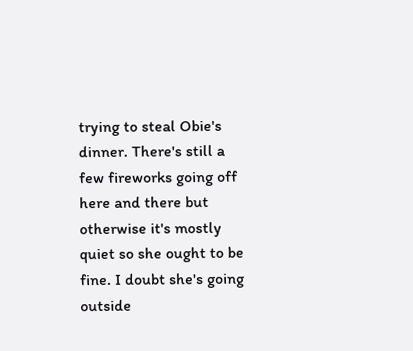trying to steal Obie's dinner. There's still a few fireworks going off here and there but otherwise it's mostly quiet so she ought to be fine. I doubt she's going outside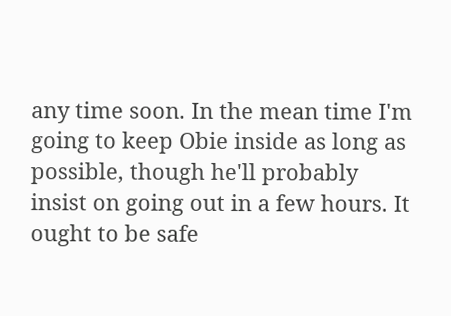any time soon. In the mean time I'm going to keep Obie inside as long as possible, though he'll probably insist on going out in a few hours. It ought to be safe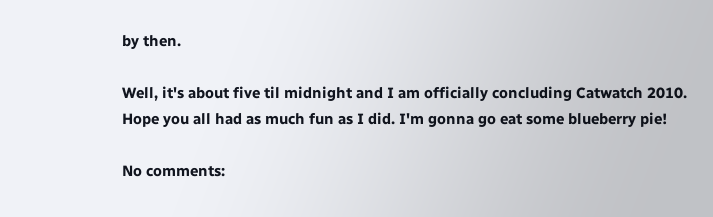by then.

Well, it's about five til midnight and I am officially concluding Catwatch 2010. Hope you all had as much fun as I did. I'm gonna go eat some blueberry pie!

No comments: